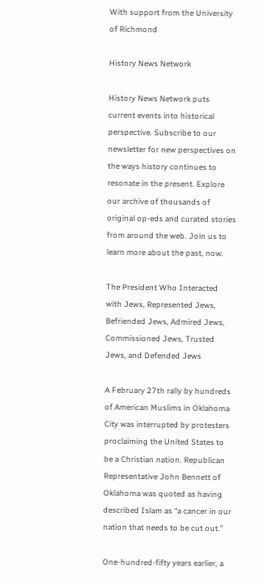With support from the University of Richmond

History News Network

History News Network puts current events into historical perspective. Subscribe to our newsletter for new perspectives on the ways history continues to resonate in the present. Explore our archive of thousands of original op-eds and curated stories from around the web. Join us to learn more about the past, now.

The President Who Interacted with Jews, Represented Jews, Befriended Jews, Admired Jews, Commissioned Jews, Trusted Jews, and Defended Jews

A February 27th rally by hundreds of American Muslims in Oklahoma City was interrupted by protesters proclaiming the United States to be a Christian nation. Republican Representative John Bennett of Oklahoma was quoted as having described Islam as “a cancer in our nation that needs to be cut out.”

One-hundred-fifty years earlier, a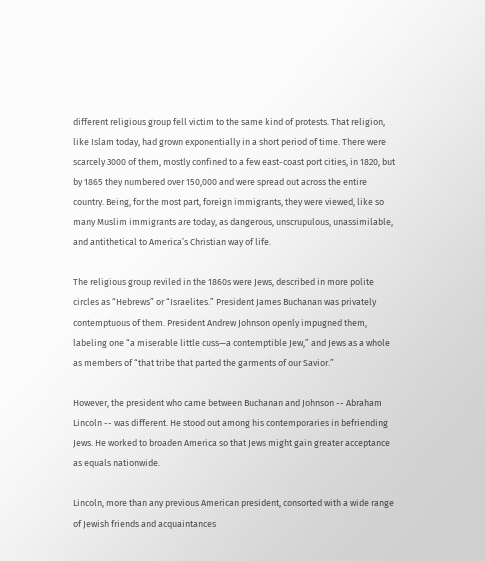different religious group fell victim to the same kind of protests. That religion, like Islam today, had grown exponentially in a short period of time. There were scarcely 3000 of them, mostly confined to a few east-coast port cities, in 1820, but by 1865 they numbered over 150,000 and were spread out across the entire country. Being, for the most part, foreign immigrants, they were viewed, like so many Muslim immigrants are today, as dangerous, unscrupulous, unassimilable, and antithetical to America’s Christian way of life.

The religious group reviled in the 1860s were Jews, described in more polite circles as “Hebrews” or “Israelites.” President James Buchanan was privately contemptuous of them. President Andrew Johnson openly impugned them, labeling one “a miserable little cuss—a contemptible Jew,” and Jews as a whole as members of “that tribe that parted the garments of our Savior.”

However, the president who came between Buchanan and Johnson -- Abraham Lincoln -- was different. He stood out among his contemporaries in befriending Jews. He worked to broaden America so that Jews might gain greater acceptance as equals nationwide.

Lincoln, more than any previous American president, consorted with a wide range of Jewish friends and acquaintances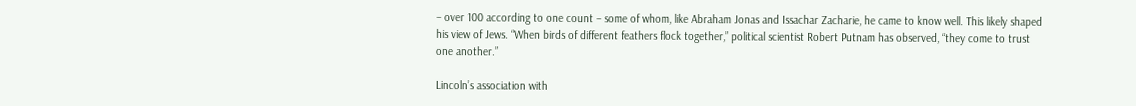– over 100 according to one count – some of whom, like Abraham Jonas and Issachar Zacharie, he came to know well. This likely shaped his view of Jews. “When birds of different feathers flock together,” political scientist Robert Putnam has observed, “they come to trust one another.”

Lincoln’s association with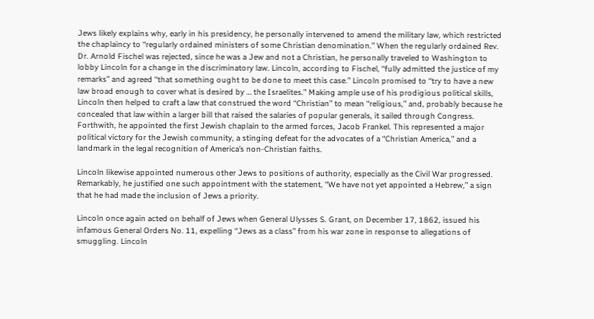Jews likely explains why, early in his presidency, he personally intervened to amend the military law, which restricted the chaplaincy to “regularly ordained ministers of some Christian denomination.” When the regularly ordained Rev. Dr. Arnold Fischel was rejected, since he was a Jew and not a Christian, he personally traveled to Washington to lobby Lincoln for a change in the discriminatory law. Lincoln, according to Fischel, “fully admitted the justice of my remarks” and agreed “that something ought to be done to meet this case.” Lincoln promised to “try to have a new law broad enough to cover what is desired by … the Israelites.” Making ample use of his prodigious political skills, Lincoln then helped to craft a law that construed the word “Christian” to mean “religious,” and, probably because he concealed that law within a larger bill that raised the salaries of popular generals, it sailed through Congress. Forthwith, he appointed the first Jewish chaplain to the armed forces, Jacob Frankel. This represented a major political victory for the Jewish community, a stinging defeat for the advocates of a “Christian America,” and a landmark in the legal recognition of America’s non-Christian faiths.

Lincoln likewise appointed numerous other Jews to positions of authority, especially as the Civil War progressed. Remarkably, he justified one such appointment with the statement, “We have not yet appointed a Hebrew,” a sign that he had made the inclusion of Jews a priority.

Lincoln once again acted on behalf of Jews when General Ulysses S. Grant, on December 17, 1862, issued his infamous General Orders No. 11, expelling “Jews as a class” from his war zone in response to allegations of smuggling. Lincoln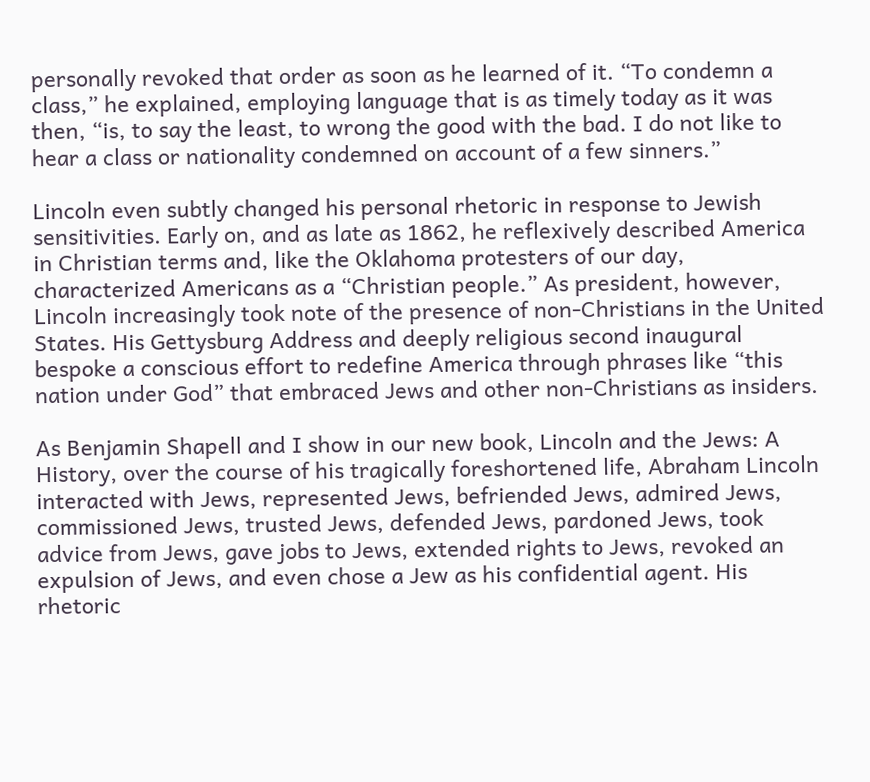personally revoked that order as soon as he learned of it. “To condemn a class,” he explained, employing language that is as timely today as it was then, “is, to say the least, to wrong the good with the bad. I do not like to hear a class or nationality condemned on account of a few sinners.”

Lincoln even subtly changed his personal rhetoric in response to Jewish sensitivities. Early on, and as late as 1862, he reflexively described America in Christian terms and, like the Oklahoma protesters of our day, characterized Americans as a “Christian people.” As president, however, Lincoln increasingly took note of the presence of non-Christians in the United States. His Gettysburg Address and deeply religious second inaugural bespoke a conscious effort to redefine America through phrases like “this nation under God” that embraced Jews and other non-Christians as insiders.

As Benjamin Shapell and I show in our new book, Lincoln and the Jews: A History, over the course of his tragically foreshortened life, Abraham Lincoln interacted with Jews, represented Jews, befriended Jews, admired Jews, commissioned Jews, trusted Jews, defended Jews, pardoned Jews, took advice from Jews, gave jobs to Jews, extended rights to Jews, revoked an expulsion of Jews, and even chose a Jew as his confidential agent. His rhetoric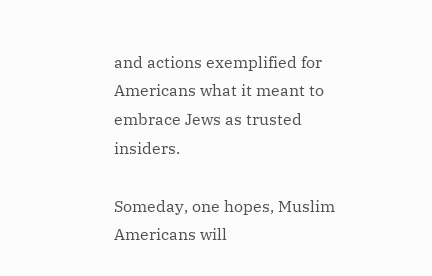and actions exemplified for Americans what it meant to embrace Jews as trusted insiders.

Someday, one hopes, Muslim Americans will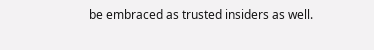be embraced as trusted insiders as well.